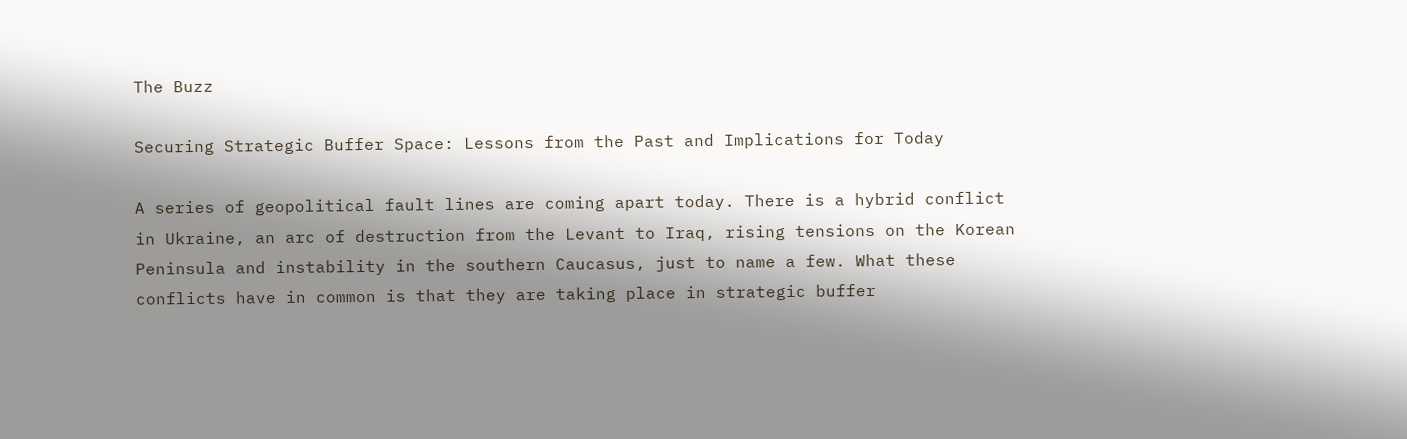The Buzz

Securing Strategic Buffer Space: Lessons from the Past and Implications for Today

A series of geopolitical fault lines are coming apart today. There is a hybrid conflict in Ukraine, an arc of destruction from the Levant to Iraq, rising tensions on the Korean Peninsula and instability in the southern Caucasus, just to name a few. What these conflicts have in common is that they are taking place in strategic buffer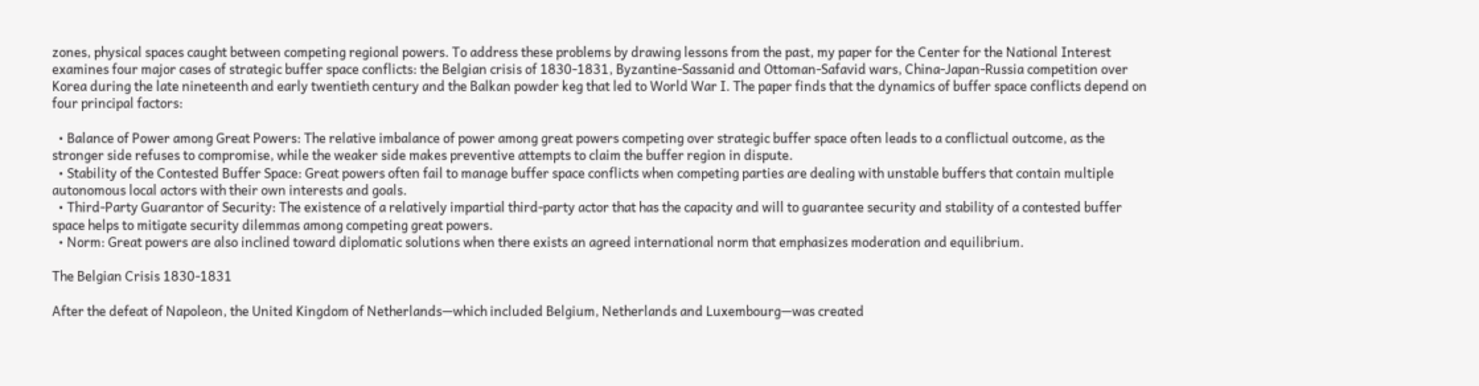zones, physical spaces caught between competing regional powers. To address these problems by drawing lessons from the past, my paper for the Center for the National Interest examines four major cases of strategic buffer space conflicts: the Belgian crisis of 1830-1831, Byzantine-Sassanid and Ottoman-Safavid wars, China-Japan-Russia competition over Korea during the late nineteenth and early twentieth century and the Balkan powder keg that led to World War I. The paper finds that the dynamics of buffer space conflicts depend on four principal factors:

  • Balance of Power among Great Powers: The relative imbalance of power among great powers competing over strategic buffer space often leads to a conflictual outcome, as the stronger side refuses to compromise, while the weaker side makes preventive attempts to claim the buffer region in dispute.
  • Stability of the Contested Buffer Space: Great powers often fail to manage buffer space conflicts when competing parties are dealing with unstable buffers that contain multiple autonomous local actors with their own interests and goals.
  • Third-Party Guarantor of Security: The existence of a relatively impartial third-party actor that has the capacity and will to guarantee security and stability of a contested buffer space helps to mitigate security dilemmas among competing great powers.
  • Norm: Great powers are also inclined toward diplomatic solutions when there exists an agreed international norm that emphasizes moderation and equilibrium.

The Belgian Crisis 1830-1831

After the defeat of Napoleon, the United Kingdom of Netherlands—which included Belgium, Netherlands and Luxembourg—was created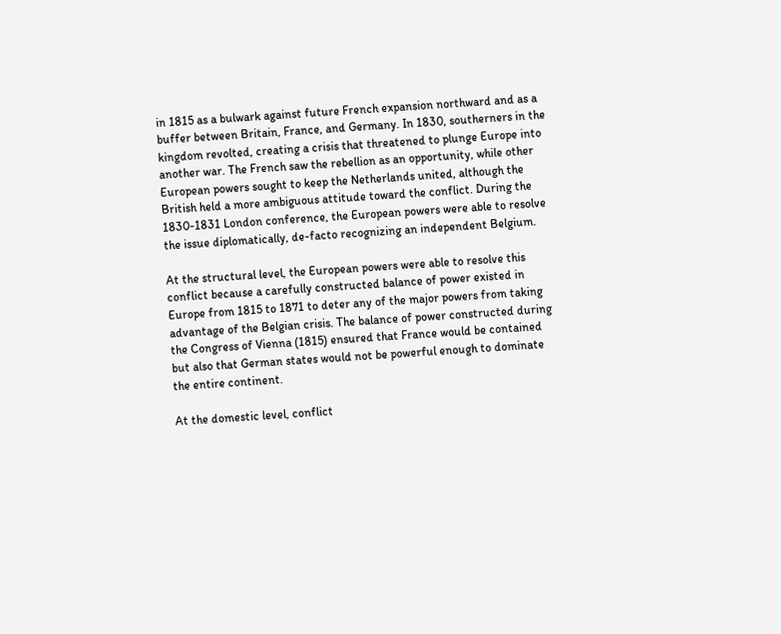in 1815 as a bulwark against future French expansion northward and as a buffer between Britain, France, and Germany. In 1830, southerners in the kingdom revolted, creating a crisis that threatened to plunge Europe into another war. The French saw the rebellion as an opportunity, while other European powers sought to keep the Netherlands united, although the British held a more ambiguous attitude toward the conflict. During the 1830-1831 London conference, the European powers were able to resolve the issue diplomatically, de-facto recognizing an independent Belgium.

At the structural level, the European powers were able to resolve this conflict because a carefully constructed balance of power existed in Europe from 1815 to 1871 to deter any of the major powers from taking advantage of the Belgian crisis. The balance of power constructed during the Congress of Vienna (1815) ensured that France would be contained but also that German states would not be powerful enough to dominate the entire continent.

At the domestic level, conflict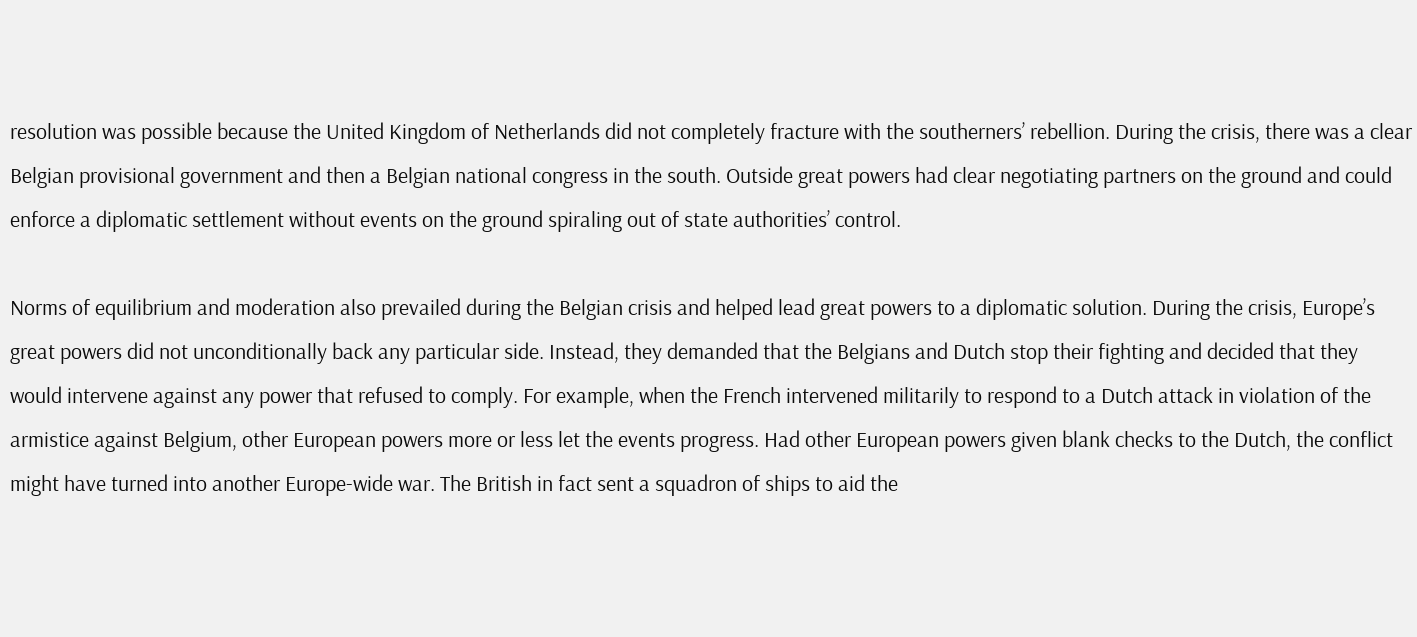resolution was possible because the United Kingdom of Netherlands did not completely fracture with the southerners’ rebellion. During the crisis, there was a clear Belgian provisional government and then a Belgian national congress in the south. Outside great powers had clear negotiating partners on the ground and could enforce a diplomatic settlement without events on the ground spiraling out of state authorities’ control.

Norms of equilibrium and moderation also prevailed during the Belgian crisis and helped lead great powers to a diplomatic solution. During the crisis, Europe’s great powers did not unconditionally back any particular side. Instead, they demanded that the Belgians and Dutch stop their fighting and decided that they would intervene against any power that refused to comply. For example, when the French intervened militarily to respond to a Dutch attack in violation of the armistice against Belgium, other European powers more or less let the events progress. Had other European powers given blank checks to the Dutch, the conflict might have turned into another Europe-wide war. The British in fact sent a squadron of ships to aid the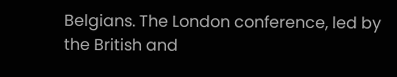Belgians. The London conference, led by the British and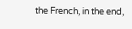the French, in the end,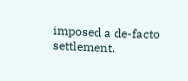imposed a de-facto settlement.